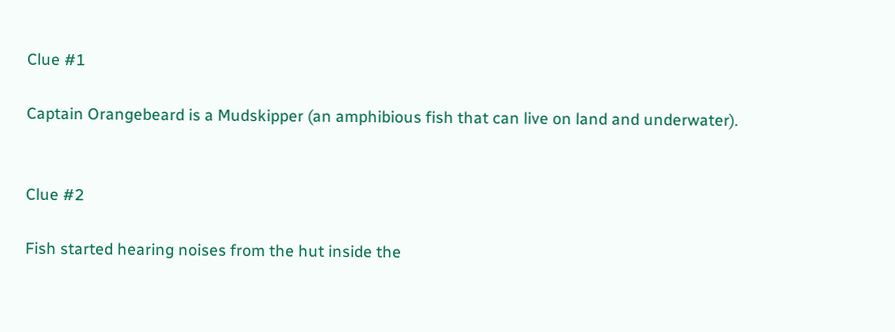Clue #1

Captain Orangebeard is a Mudskipper (an amphibious fish that can live on land and underwater).


Clue #2

Fish started hearing noises from the hut inside the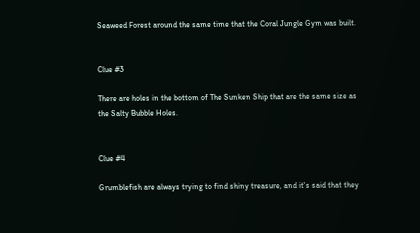Seaweed Forest around the same time that the Coral Jungle Gym was built.


Clue #3

There are holes in the bottom of The Sunken Ship that are the same size as the Salty Bubble Holes.


Clue #4

Grumblefish are always trying to find shiny treasure, and it's said that they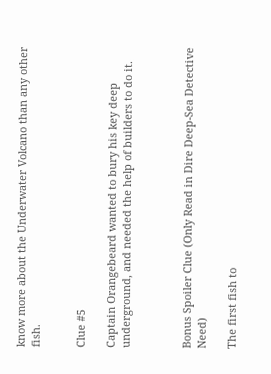know more about the Underwater Volcano than any other fish.


Clue #5

Captain Orangebeard wanted to bury his key deep underground, and needed the help of builders to do it.



Bonus Spoiler Clue (Only Read in Dire Deep-Sea Detective Need)

The first fish to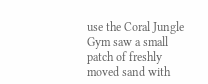use the Coral Jungle Gym saw a small patch of freshly moved sand with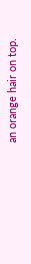an orange hair on top.